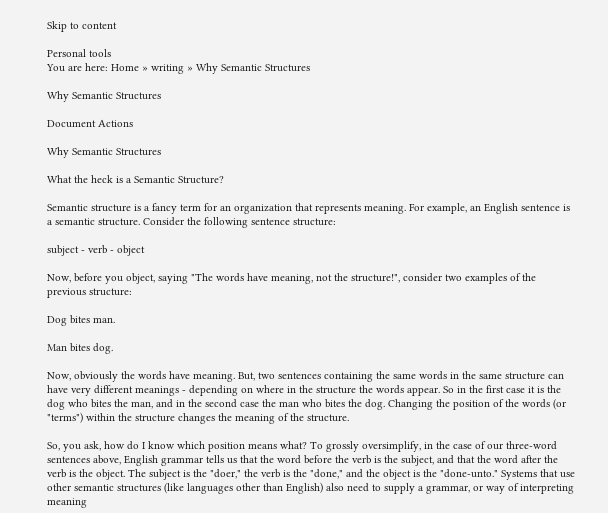Skip to content

Personal tools
You are here: Home » writing » Why Semantic Structures

Why Semantic Structures

Document Actions

Why Semantic Structures

What the heck is a Semantic Structure?

Semantic structure is a fancy term for an organization that represents meaning. For example, an English sentence is a semantic structure. Consider the following sentence structure:

subject - verb - object

Now, before you object, saying "The words have meaning, not the structure!", consider two examples of the previous structure:

Dog bites man.

Man bites dog.

Now, obviously the words have meaning. But, two sentences containing the same words in the same structure can have very different meanings - depending on where in the structure the words appear. So in the first case it is the dog who bites the man, and in the second case the man who bites the dog. Changing the position of the words (or "terms") within the structure changes the meaning of the structure.

So, you ask, how do I know which position means what? To grossly oversimplify, in the case of our three-word sentences above, English grammar tells us that the word before the verb is the subject, and that the word after the verb is the object. The subject is the "doer," the verb is the "done," and the object is the "done-unto." Systems that use other semantic structures (like languages other than English) also need to supply a grammar, or way of interpreting meaning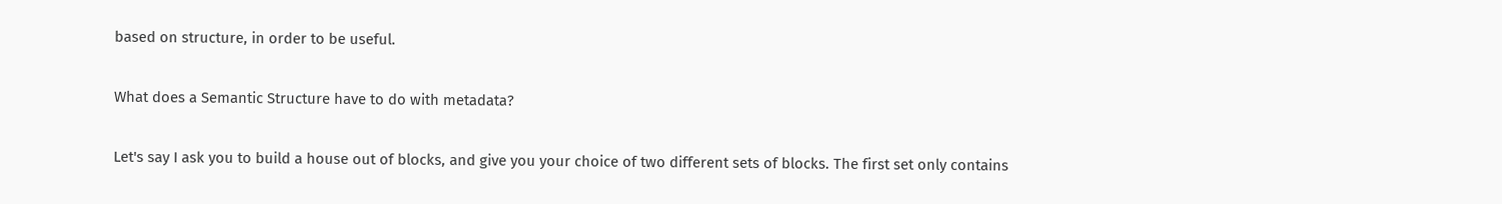based on structure, in order to be useful.

What does a Semantic Structure have to do with metadata?

Let's say I ask you to build a house out of blocks, and give you your choice of two different sets of blocks. The first set only contains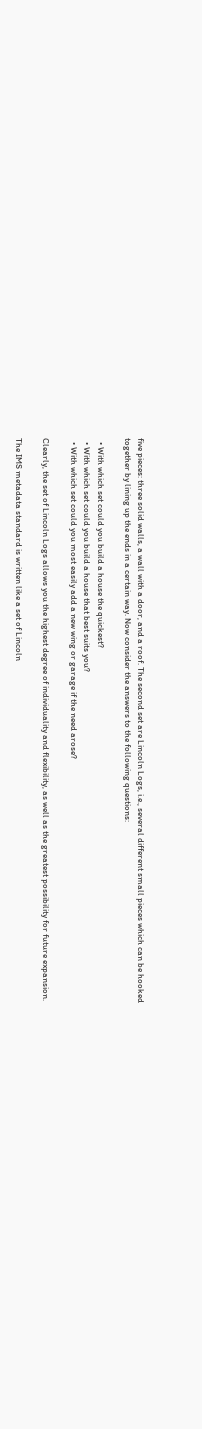five pieces: three solid walls, a wall with a door, and a roof. The second set are Lincoln Logs, i.e., several different small pieces which can be hooked together by lining up the ends in a certain way. Now consider the answers to the following questions:

  • With which set could you build a house the quickest?
  • With which set could you build a house that best suits you?
  • With which set could you most easily add a new wing or garage if the need arose?

Clearly, the set of Lincoln Logs allows you the highest degree of individuality and flexibility, as well as the greatest possibility for future expansion.

The IMS metadata standard is written like a set of Lincoln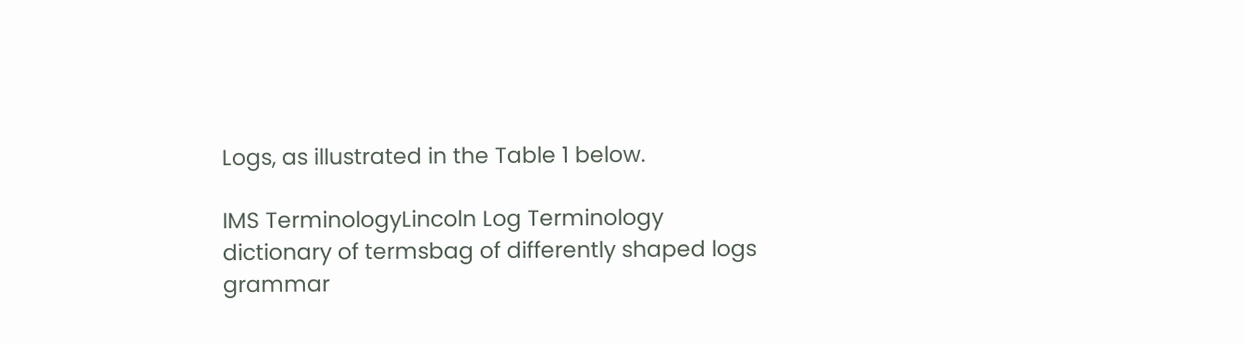Logs, as illustrated in the Table 1 below.

IMS TerminologyLincoln Log Terminology
dictionary of termsbag of differently shaped logs
grammar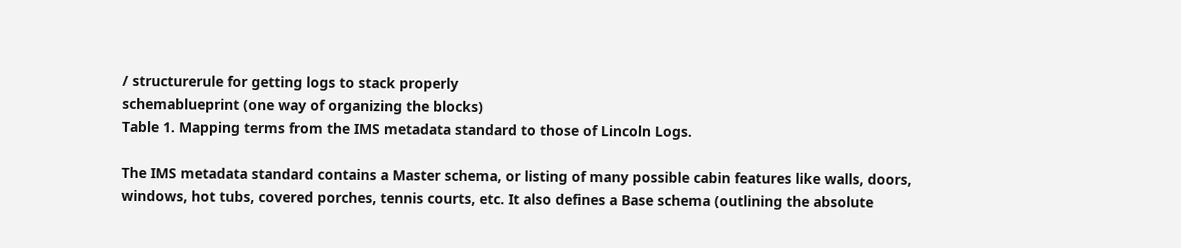/ structurerule for getting logs to stack properly
schemablueprint (one way of organizing the blocks)
Table 1. Mapping terms from the IMS metadata standard to those of Lincoln Logs.

The IMS metadata standard contains a Master schema, or listing of many possible cabin features like walls, doors, windows, hot tubs, covered porches, tennis courts, etc. It also defines a Base schema (outlining the absolute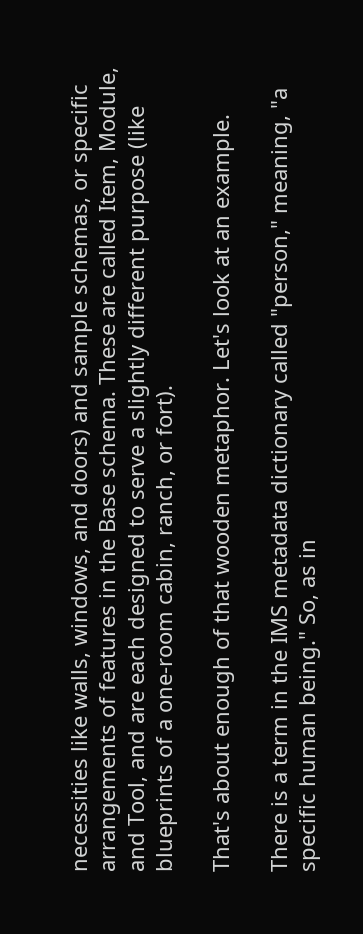necessities like walls, windows, and doors) and sample schemas, or specific arrangements of features in the Base schema. These are called Item, Module, and Tool, and are each designed to serve a slightly different purpose (like blueprints of a one-room cabin, ranch, or fort).

That's about enough of that wooden metaphor. Let's look at an example.

There is a term in the IMS metadata dictionary called "person," meaning, "a specific human being." So, as in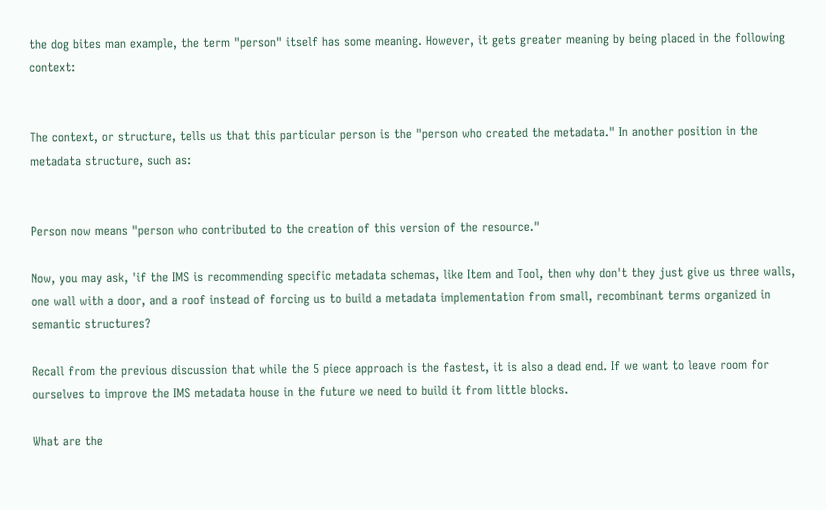the dog bites man example, the term "person" itself has some meaning. However, it gets greater meaning by being placed in the following context:


The context, or structure, tells us that this particular person is the "person who created the metadata." In another position in the metadata structure, such as:


Person now means "person who contributed to the creation of this version of the resource."

Now, you may ask, 'if the IMS is recommending specific metadata schemas, like Item and Tool, then why don't they just give us three walls, one wall with a door, and a roof instead of forcing us to build a metadata implementation from small, recombinant terms organized in semantic structures?

Recall from the previous discussion that while the 5 piece approach is the fastest, it is also a dead end. If we want to leave room for ourselves to improve the IMS metadata house in the future we need to build it from little blocks.

What are the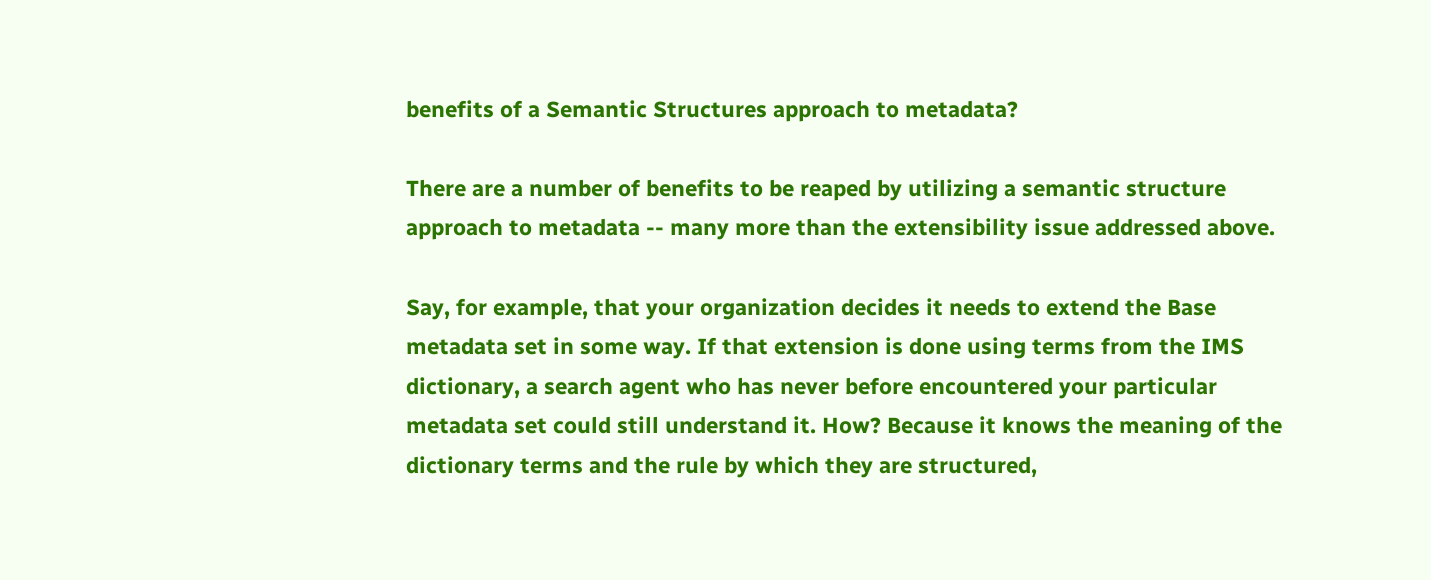benefits of a Semantic Structures approach to metadata?

There are a number of benefits to be reaped by utilizing a semantic structure approach to metadata -- many more than the extensibility issue addressed above.

Say, for example, that your organization decides it needs to extend the Base metadata set in some way. If that extension is done using terms from the IMS dictionary, a search agent who has never before encountered your particular metadata set could still understand it. How? Because it knows the meaning of the dictionary terms and the rule by which they are structured,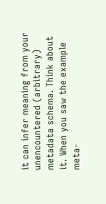it can infer meaning from your unencountered (arbitrary) metadata schema. Think about it. When you saw the example meta-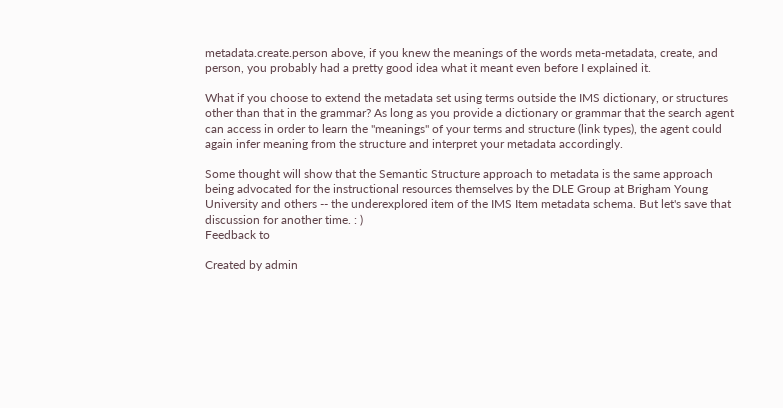metadata.create.person above, if you knew the meanings of the words meta-metadata, create, and person, you probably had a pretty good idea what it meant even before I explained it.

What if you choose to extend the metadata set using terms outside the IMS dictionary, or structures other than that in the grammar? As long as you provide a dictionary or grammar that the search agent can access in order to learn the "meanings" of your terms and structure (link types), the agent could again infer meaning from the structure and interpret your metadata accordingly.

Some thought will show that the Semantic Structure approach to metadata is the same approach being advocated for the instructional resources themselves by the DLE Group at Brigham Young University and others -- the underexplored item of the IMS Item metadata schema. But let's save that discussion for another time. : )
Feedback to

Created by admin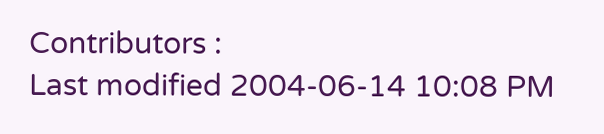Contributors :
Last modified 2004-06-14 10:08 PM